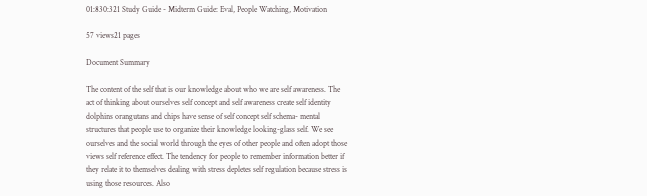01:830:321 Study Guide - Midterm Guide: Eval, People Watching, Motivation

57 views21 pages

Document Summary

The content of the self that is our knowledge about who we are self awareness. The act of thinking about ourselves self concept and self awareness create self identity dolphins orangutans and chips have sense of self concept self schema- mental structures that people use to organize their knowledge looking-glass self. We see ourselves and the social world through the eyes of other people and often adopt those views self reference effect. The tendency for people to remember information better if they relate it to themselves dealing with stress depletes self regulation because stress is using those resources. Also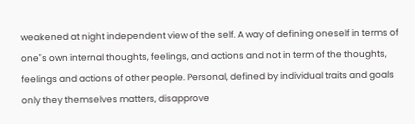weakened at night independent view of the self. A way of defining oneself in terms of one"s own internal thoughts, feelings, and actions and not in term of the thoughts, feelings and actions of other people. Personal, defined by individual traits and goals only they themselves matters, disapprove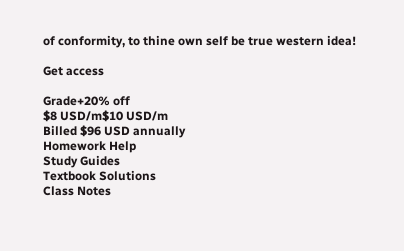of conformity, to thine own self be true western idea!

Get access

Grade+20% off
$8 USD/m$10 USD/m
Billed $96 USD annually
Homework Help
Study Guides
Textbook Solutions
Class Notes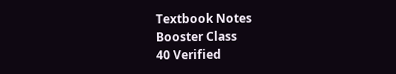Textbook Notes
Booster Class
40 Verified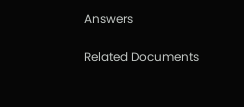Answers

Related Documents